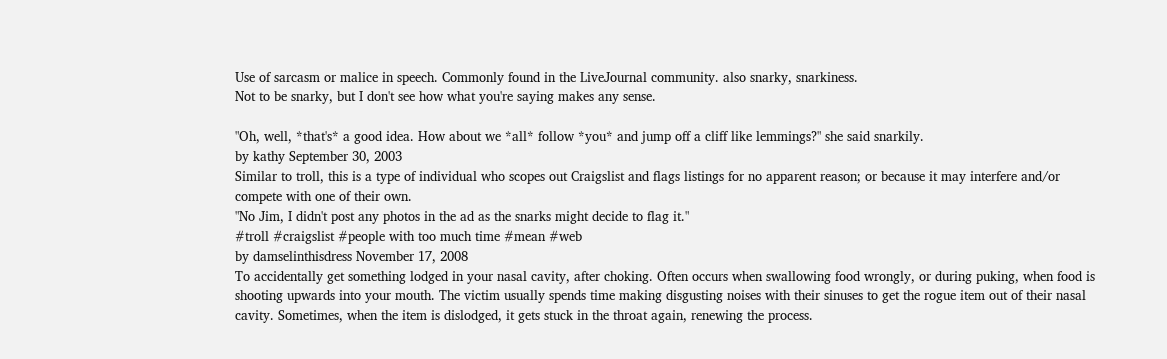Use of sarcasm or malice in speech. Commonly found in the LiveJournal community. also snarky, snarkiness.
Not to be snarky, but I don't see how what you're saying makes any sense.

"Oh, well, *that's* a good idea. How about we *all* follow *you* and jump off a cliff like lemmings?" she said snarkily.
by kathy September 30, 2003
Similar to troll, this is a type of individual who scopes out Craigslist and flags listings for no apparent reason; or because it may interfere and/or compete with one of their own.
"No Jim, I didn't post any photos in the ad as the snarks might decide to flag it."
#troll #craigslist #people with too much time #mean #web
by damselinthisdress November 17, 2008
To accidentally get something lodged in your nasal cavity, after choking. Often occurs when swallowing food wrongly, or during puking, when food is shooting upwards into your mouth. The victim usually spends time making disgusting noises with their sinuses to get the rogue item out of their nasal cavity. Sometimes, when the item is dislodged, it gets stuck in the throat again, renewing the process.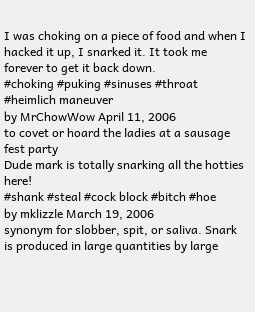I was choking on a piece of food and when I hacked it up, I snarked it. It took me forever to get it back down.
#choking #puking #sinuses #throat #heimlich maneuver
by MrChowWow April 11, 2006
to covet or hoard the ladies at a sausage fest party
Dude mark is totally snarking all the hotties here!
#shank #steal #cock block #bitch #hoe
by mklizzle March 19, 2006
synonym for slobber, spit, or saliva. Snark is produced in large quantities by large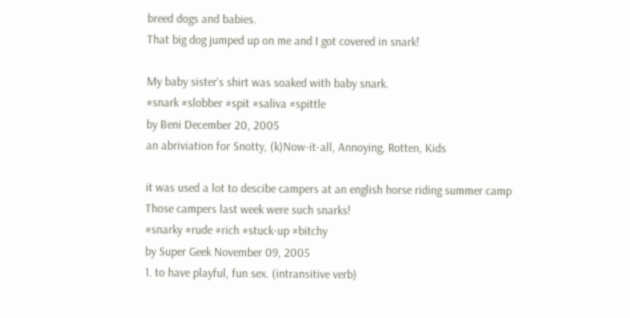breed dogs and babies.
That big dog jumped up on me and I got covered in snark!

My baby sister's shirt was soaked with baby snark.
#snark #slobber #spit #saliva #spittle
by Beni December 20, 2005
an abriviation for Snotty, (k)Now-it-all, Annoying, Rotten, Kids

it was used a lot to descibe campers at an english horse riding summer camp
Those campers last week were such snarks!
#snarky #rude #rich #stuck-up #bitchy
by Super Geek November 09, 2005
1. to have playful, fun sex. (intransitive verb)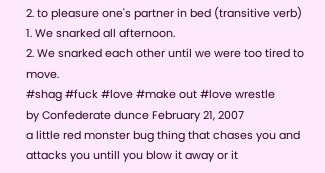2. to pleasure one's partner in bed (transitive verb)
1. We snarked all afternoon.
2. We snarked each other until we were too tired to move.
#shag #fuck #love #make out #love wrestle
by Confederate dunce February 21, 2007
a little red monster bug thing that chases you and attacks you untill you blow it away or it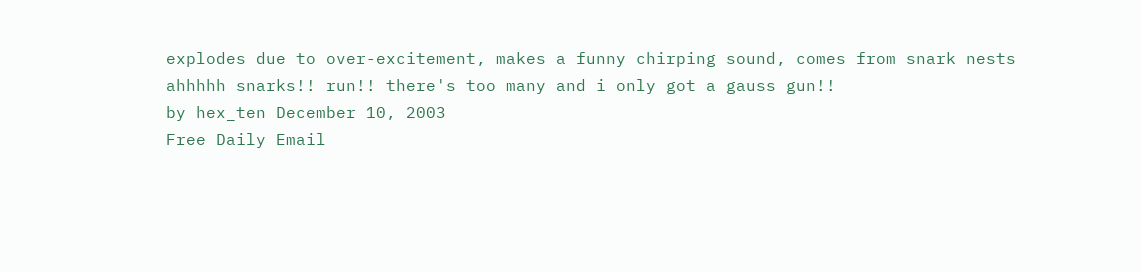explodes due to over-excitement, makes a funny chirping sound, comes from snark nests
ahhhhh snarks!! run!! there's too many and i only got a gauss gun!!
by hex_ten December 10, 2003
Free Daily Email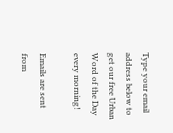Type your email address below to get our free Urban Word of the Day every morning!

Emails are sent from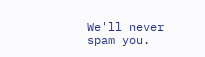We'll never spam you.